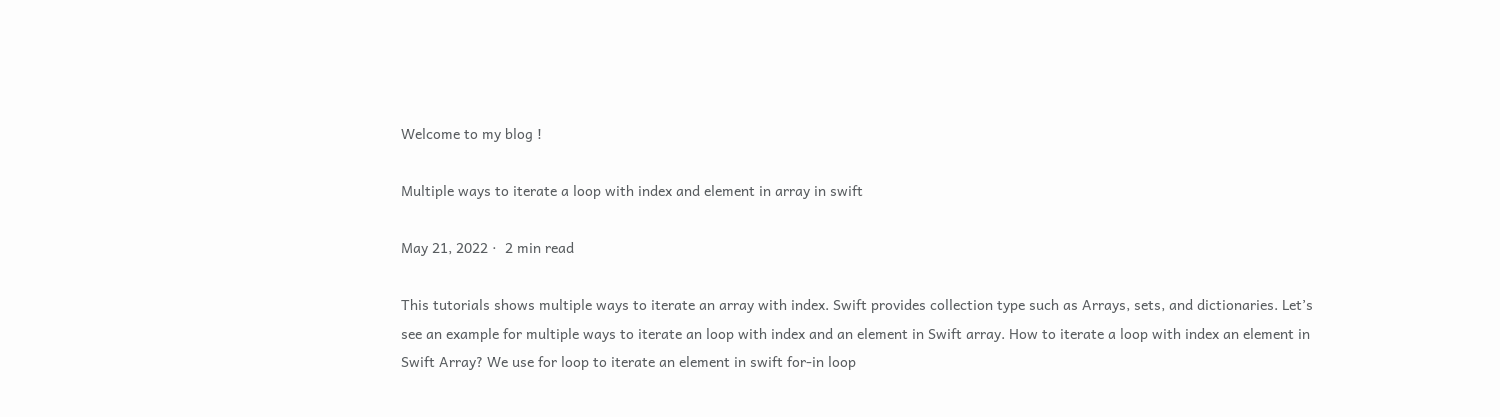Welcome to my blog !

Multiple ways to iterate a loop with index and element in array in swift

May 21, 2022 ·  2 min read

This tutorials shows multiple ways to iterate an array with index. Swift provides collection type such as Arrays, sets, and dictionaries. Let’s see an example for multiple ways to iterate an loop with index and an element in Swift array. How to iterate a loop with index an element in Swift Array? We use for loop to iterate an element in swift for-in loop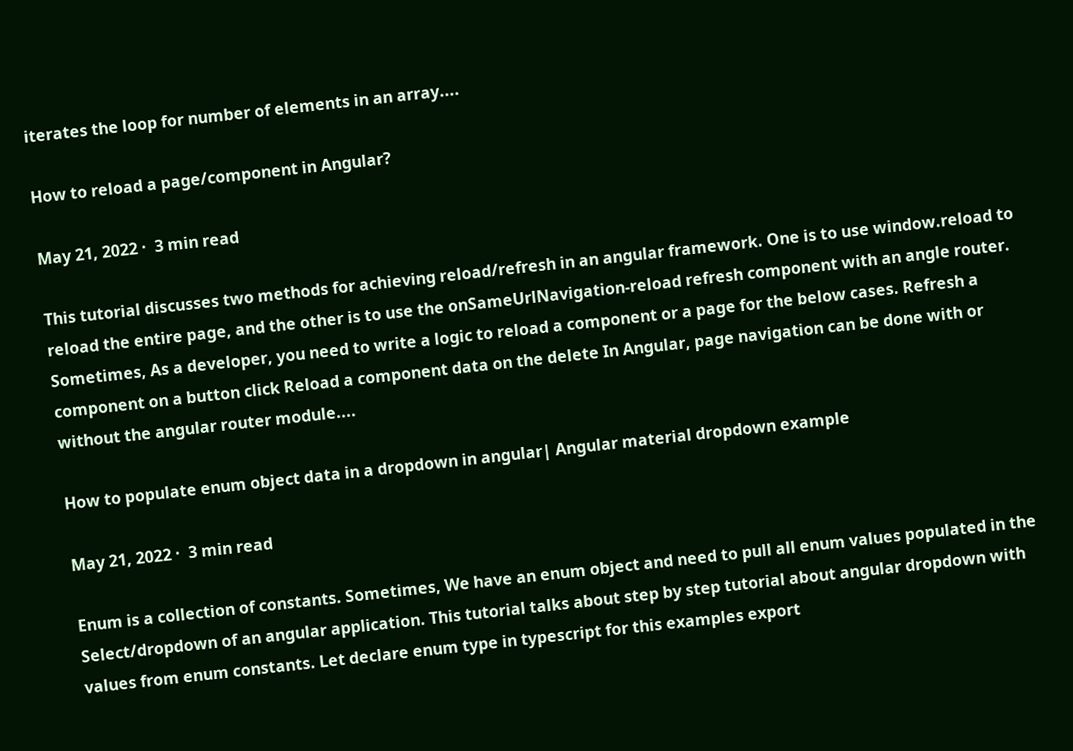iterates the loop for number of elements in an array....

How to reload a page/component in Angular?

May 21, 2022 ·  3 min read

This tutorial discusses two methods for achieving reload/refresh in an angular framework. One is to use window.reload to reload the entire page, and the other is to use the onSameUrlNavigation-reload refresh component with an angle router. Sometimes, As a developer, you need to write a logic to reload a component or a page for the below cases. Refresh a component on a button click Reload a component data on the delete In Angular, page navigation can be done with or without the angular router module....

How to populate enum object data in a dropdown in angular| Angular material dropdown example

May 21, 2022 ·  3 min read

Enum is a collection of constants. Sometimes, We have an enum object and need to pull all enum values populated in the Select/dropdown of an angular application. This tutorial talks about step by step tutorial about angular dropdown with values from enum constants. Let declare enum type in typescript for this examples export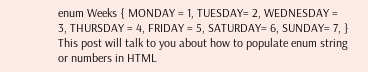enum Weeks { MONDAY = 1, TUESDAY= 2, WEDNESDAY = 3, THURSDAY = 4, FRIDAY = 5, SATURDAY= 6, SUNDAY= 7, } This post will talk to you about how to populate enum string or numbers in HTML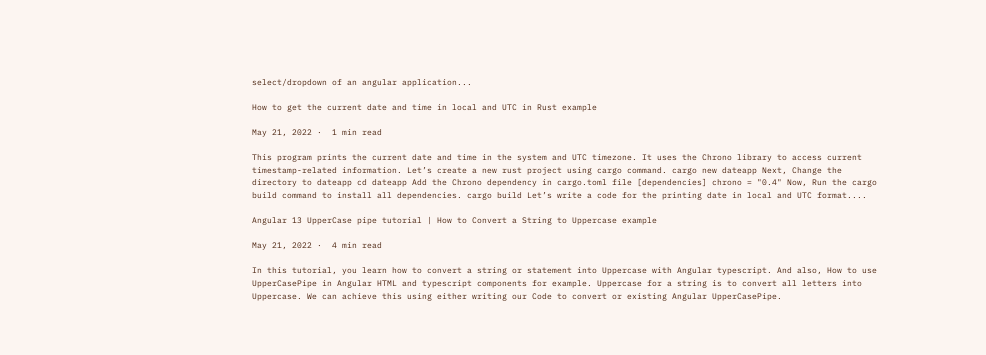select/dropdown of an angular application...

How to get the current date and time in local and UTC in Rust example

May 21, 2022 ·  1 min read

This program prints the current date and time in the system and UTC timezone. It uses the Chrono library to access current timestamp-related information. Let’s create a new rust project using cargo command. cargo new dateapp Next, Change the directory to dateapp cd dateapp Add the Chrono dependency in cargo.toml file [dependencies] chrono = "0.4" Now, Run the cargo build command to install all dependencies. cargo build Let’s write a code for the printing date in local and UTC format....

Angular 13 UpperCase pipe tutorial | How to Convert a String to Uppercase example

May 21, 2022 ·  4 min read

In this tutorial, you learn how to convert a string or statement into Uppercase with Angular typescript. And also, How to use UpperCasePipe in Angular HTML and typescript components for example. Uppercase for a string is to convert all letters into Uppercase. We can achieve this using either writing our Code to convert or existing Angular UpperCasePipe.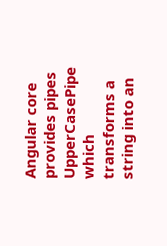Angular core provides pipes UpperCasePipe which transforms a string into an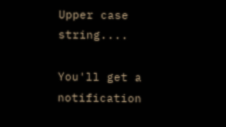Upper case string....

You'll get a notification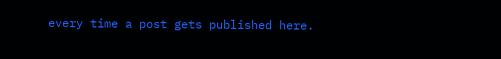every time a post gets published here.